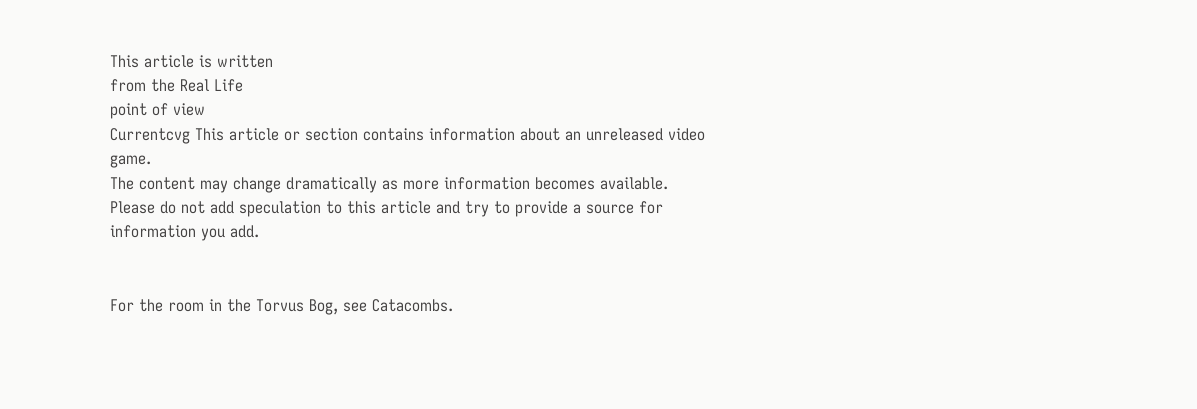This article is written
from the Real Life
point of view
Currentcvg This article or section contains information about an unreleased video game.
The content may change dramatically as more information becomes available. Please do not add speculation to this article and try to provide a source for information you add.


For the room in the Torvus Bog, see Catacombs.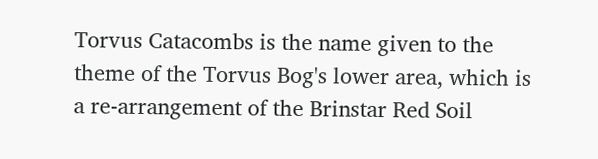Torvus Catacombs is the name given to the theme of the Torvus Bog's lower area, which is a re-arrangement of the Brinstar Red Soil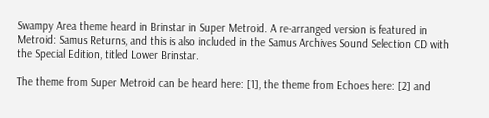Swampy Area theme heard in Brinstar in Super Metroid. A re-arranged version is featured in Metroid: Samus Returns, and this is also included in the Samus Archives Sound Selection CD with the Special Edition, titled Lower Brinstar.

The theme from Super Metroid can be heard here: [1], the theme from Echoes here: [2] and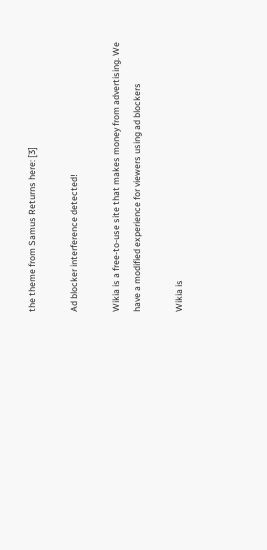the theme from Samus Returns here: [3]

Ad blocker interference detected!

Wikia is a free-to-use site that makes money from advertising. We have a modified experience for viewers using ad blockers

Wikia is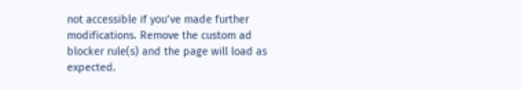not accessible if you’ve made further modifications. Remove the custom ad blocker rule(s) and the page will load as expected.